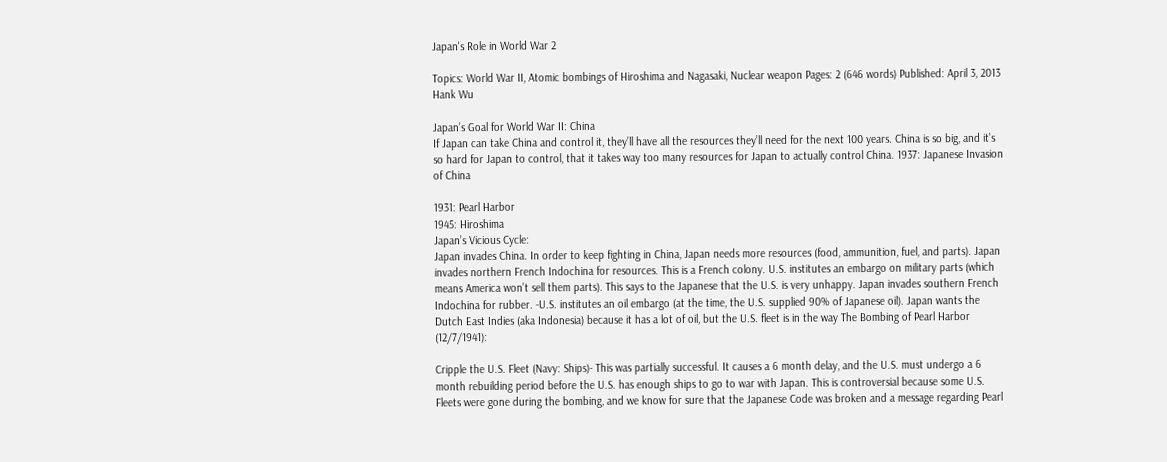Japan's Role in World War 2

Topics: World War II, Atomic bombings of Hiroshima and Nagasaki, Nuclear weapon Pages: 2 (646 words) Published: April 3, 2013
Hank Wu

Japan’s Goal for World War II: China
If Japan can take China and control it, they’ll have all the resources they’ll need for the next 100 years. China is so big, and it’s so hard for Japan to control, that it takes way too many resources for Japan to actually control China. 1937: Japanese Invasion of China

1931: Pearl Harbor
1945: Hiroshima
Japan’s Vicious Cycle:
Japan invades China. In order to keep fighting in China, Japan needs more resources (food, ammunition, fuel, and parts). Japan invades northern French Indochina for resources. This is a French colony. U.S. institutes an embargo on military parts (which means America won’t sell them parts). This says to the Japanese that the U.S. is very unhappy. Japan invades southern French Indochina for rubber. -U.S. institutes an oil embargo (at the time, the U.S. supplied 90% of Japanese oil). Japan wants the Dutch East Indies (aka Indonesia) because it has a lot of oil, but the U.S. fleet is in the way The Bombing of Pearl Harbor (12/7/1941):

Cripple the U.S. Fleet (Navy: Ships)- This was partially successful. It causes a 6 month delay, and the U.S. must undergo a 6 month rebuilding period before the U.S. has enough ships to go to war with Japan. This is controversial because some U.S. Fleets were gone during the bombing, and we know for sure that the Japanese Code was broken and a message regarding Pearl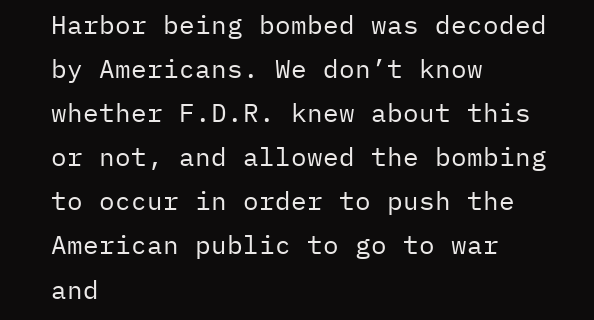Harbor being bombed was decoded by Americans. We don’t know whether F.D.R. knew about this or not, and allowed the bombing to occur in order to push the American public to go to war and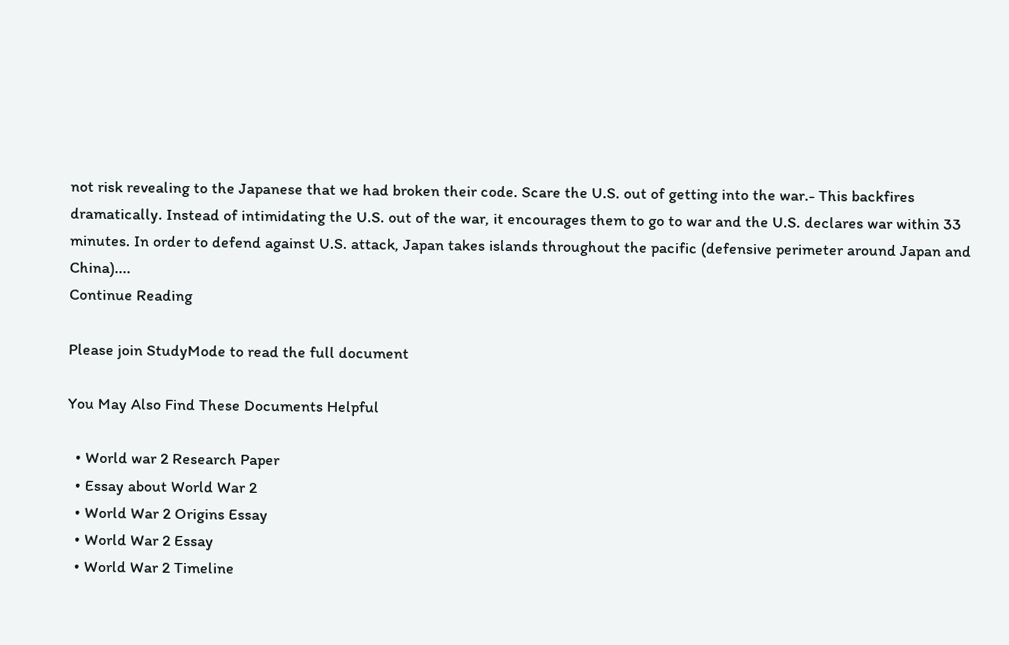not risk revealing to the Japanese that we had broken their code. Scare the U.S. out of getting into the war.- This backfires dramatically. Instead of intimidating the U.S. out of the war, it encourages them to go to war and the U.S. declares war within 33 minutes. In order to defend against U.S. attack, Japan takes islands throughout the pacific (defensive perimeter around Japan and China)....
Continue Reading

Please join StudyMode to read the full document

You May Also Find These Documents Helpful

  • World war 2 Research Paper
  • Essay about World War 2
  • World War 2 Origins Essay
  • World War 2 Essay
  • World War 2 Timeline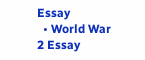Essay
  • World War 2 Essay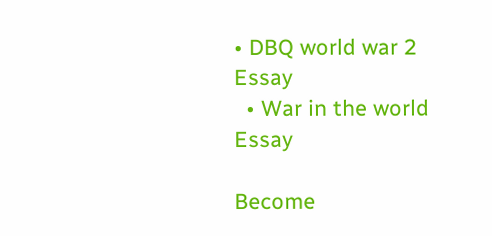• DBQ world war 2 Essay
  • War in the world Essay

Become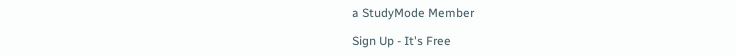a StudyMode Member

Sign Up - It's Free